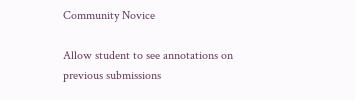Community Novice

Allow student to see annotations on previous submissions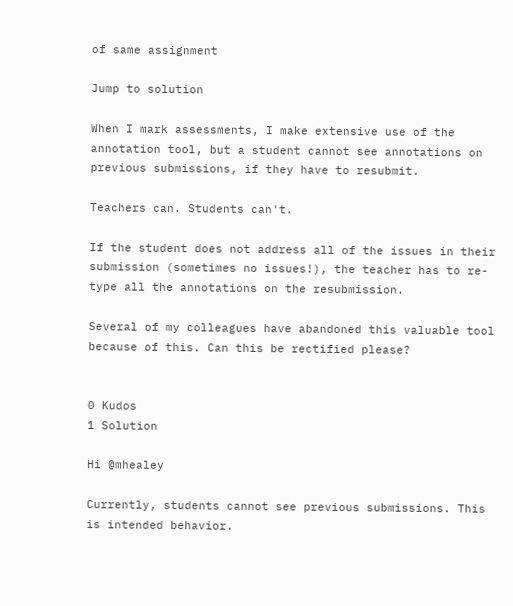of same assignment

Jump to solution

When I mark assessments, I make extensive use of the annotation tool, but a student cannot see annotations on previous submissions, if they have to resubmit.

Teachers can. Students can't.

If the student does not address all of the issues in their submission (sometimes no issues!), the teacher has to re-type all the annotations on the resubmission.

Several of my colleagues have abandoned this valuable tool because of this. Can this be rectified please?


0 Kudos
1 Solution

Hi @mhealey

Currently, students cannot see previous submissions. This is intended behavior.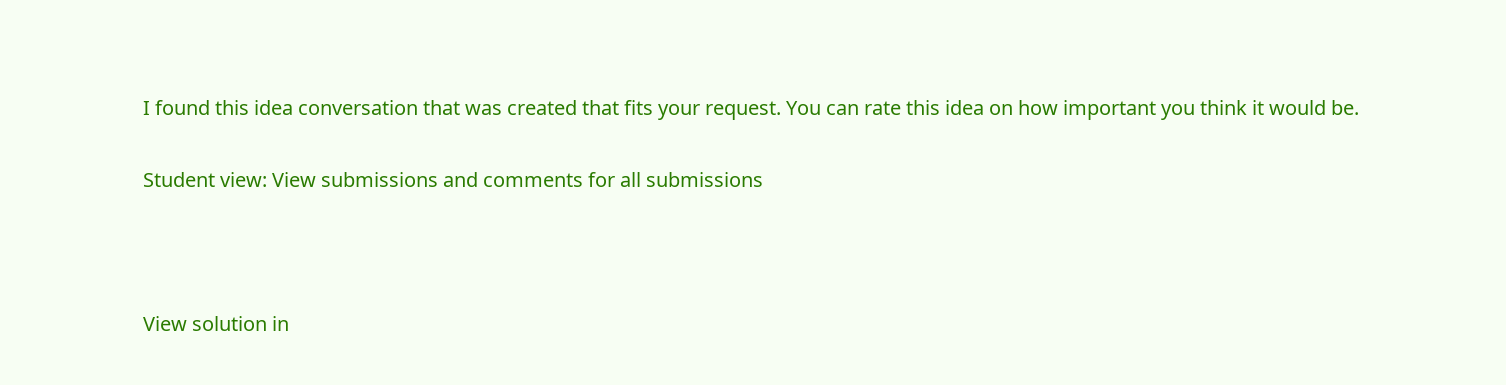I found this idea conversation that was created that fits your request. You can rate this idea on how important you think it would be.

Student view: View submissions and comments for all submissions



View solution in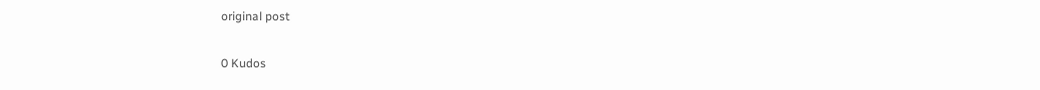original post

0 Kudos